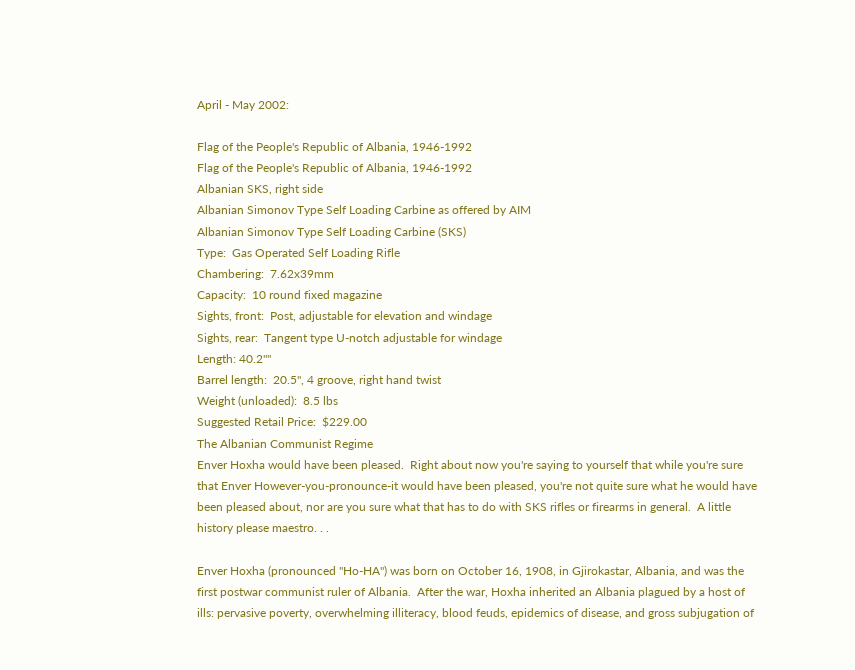April - May 2002:

Flag of the People's Republic of Albania, 1946-1992
Flag of the People's Republic of Albania, 1946-1992
Albanian SKS, right side
Albanian Simonov Type Self Loading Carbine as offered by AIM
Albanian Simonov Type Self Loading Carbine (SKS)
Type:  Gas Operated Self Loading Rifle
Chambering:  7.62x39mm
Capacity:  10 round fixed magazine
Sights, front:  Post, adjustable for elevation and windage
Sights, rear:  Tangent type U-notch adjustable for windage
Length: 40.2""
Barrel length:  20.5", 4 groove, right hand twist
Weight (unloaded):  8.5 lbs
Suggested Retail Price:  $229.00
The Albanian Communist Regime
Enver Hoxha would have been pleased.  Right about now you're saying to yourself that while you're sure that Enver However-you-pronounce-it would have been pleased, you're not quite sure what he would have been pleased about, nor are you sure what that has to do with SKS rifles or firearms in general.  A little history please maestro. . .

Enver Hoxha (pronounced "Ho-HA") was born on October 16, 1908, in Gjirokastar, Albania, and was the first postwar communist ruler of Albania.  After the war, Hoxha inherited an Albania plagued by a host of ills: pervasive poverty, overwhelming illiteracy, blood feuds, epidemics of disease, and gross subjugation of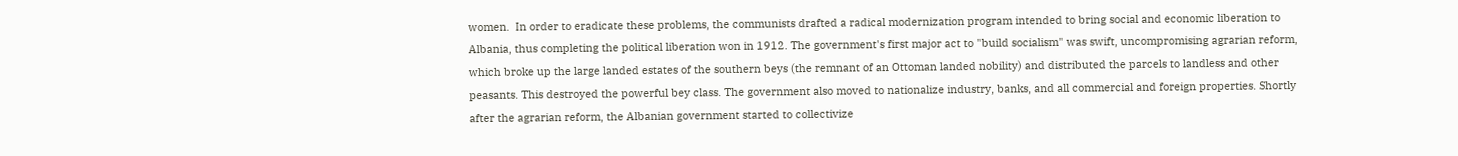women.  In order to eradicate these problems, the communists drafted a radical modernization program intended to bring social and economic liberation to Albania, thus completing the political liberation won in 1912. The government's first major act to "build socialism" was swift, uncompromising agrarian reform, which broke up the large landed estates of the southern beys (the remnant of an Ottoman landed nobility) and distributed the parcels to landless and other peasants. This destroyed the powerful bey class. The government also moved to nationalize industry, banks, and all commercial and foreign properties. Shortly after the agrarian reform, the Albanian government started to collectivize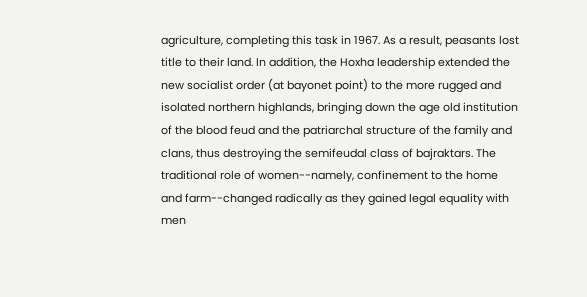agriculture, completing this task in 1967. As a result, peasants lost title to their land. In addition, the Hoxha leadership extended the new socialist order (at bayonet point) to the more rugged and isolated northern highlands, bringing down the age old institution of the blood feud and the patriarchal structure of the family and clans, thus destroying the semifeudal class of bajraktars. The traditional role of women--namely, confinement to the home and farm--changed radically as they gained legal equality with men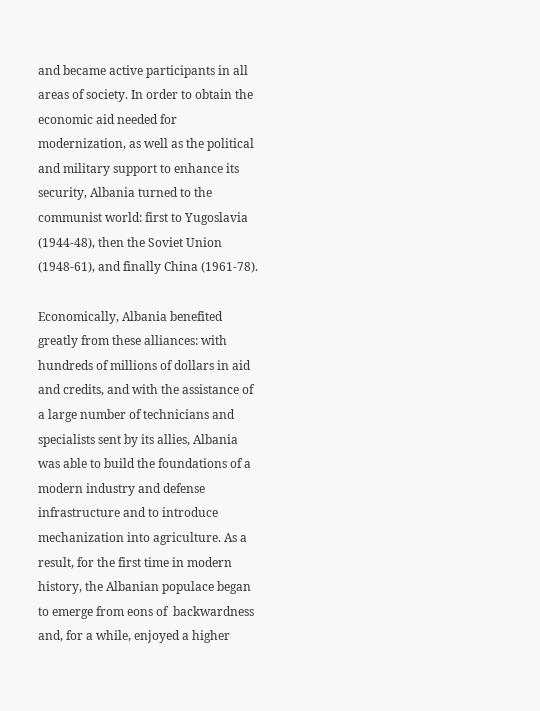and became active participants in all areas of society. In order to obtain the economic aid needed for modernization, as well as the political and military support to enhance its security, Albania turned to the communist world: first to Yugoslavia (1944-48), then the Soviet Union (1948-61), and finally China (1961-78).

Economically, Albania benefited greatly from these alliances: with hundreds of millions of dollars in aid and credits, and with the assistance of a large number of technicians and specialists sent by its allies, Albania was able to build the foundations of a modern industry and defense infrastructure and to introduce mechanization into agriculture. As a result, for the first time in modern history, the Albanian populace began to emerge from eons of  backwardness and, for a while, enjoyed a higher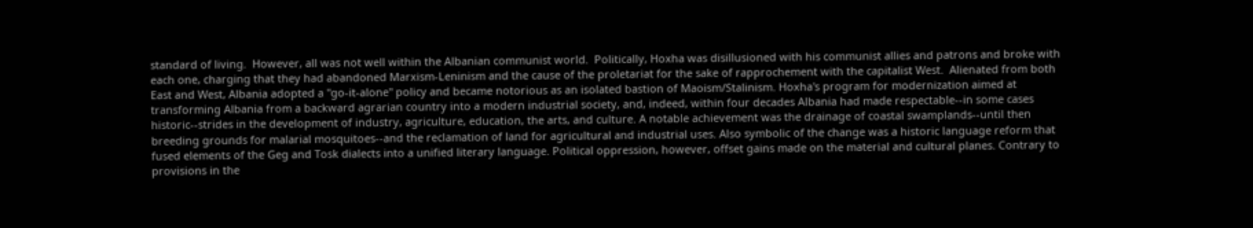standard of living.  However, all was not well within the Albanian communist world.  Politically, Hoxha was disillusioned with his communist allies and patrons and broke with each one, charging that they had abandoned Marxism-Leninism and the cause of the proletariat for the sake of rapprochement with the capitalist West.  Alienated from both East and West, Albania adopted a "go-it-alone" policy and became notorious as an isolated bastion of Maoism/Stalinism. Hoxha's program for modernization aimed at transforming Albania from a backward agrarian country into a modern industrial society, and, indeed, within four decades Albania had made respectable--in some cases historic--strides in the development of industry, agriculture, education, the arts, and culture. A notable achievement was the drainage of coastal swamplands--until then breeding grounds for malarial mosquitoes--and the reclamation of land for agricultural and industrial uses. Also symbolic of the change was a historic language reform that fused elements of the Geg and Tosk dialects into a unified literary language. Political oppression, however, offset gains made on the material and cultural planes. Contrary to provisions in the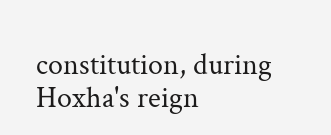constitution, during Hoxha's reign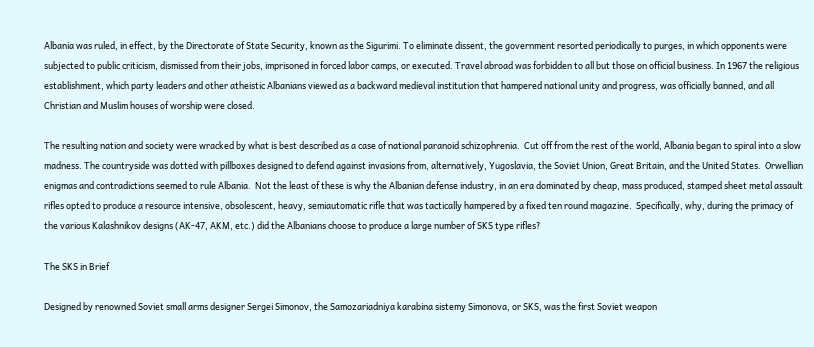Albania was ruled, in effect, by the Directorate of State Security, known as the Sigurimi. To eliminate dissent, the government resorted periodically to purges, in which opponents were subjected to public criticism, dismissed from their jobs, imprisoned in forced labor camps, or executed. Travel abroad was forbidden to all but those on official business. In 1967 the religious establishment, which party leaders and other atheistic Albanians viewed as a backward medieval institution that hampered national unity and progress, was officially banned, and all Christian and Muslim houses of worship were closed.

The resulting nation and society were wracked by what is best described as a case of national paranoid schizophrenia.  Cut off from the rest of the world, Albania began to spiral into a slow madness. The countryside was dotted with pillboxes designed to defend against invasions from, alternatively, Yugoslavia, the Soviet Union, Great Britain, and the United States.  Orwellian enigmas and contradictions seemed to rule Albania.  Not the least of these is why the Albanian defense industry, in an era dominated by cheap, mass produced, stamped sheet metal assault rifles opted to produce a resource intensive, obsolescent, heavy, semiautomatic rifle that was tactically hampered by a fixed ten round magazine.  Specifically, why, during the primacy of the various Kalashnikov designs (AK-47, AKM, etc.) did the Albanians choose to produce a large number of SKS type rifles?

The SKS in Brief

Designed by renowned Soviet small arms designer Sergei Simonov, the Samozariadniya karabina sistemy Simonova, or SKS, was the first Soviet weapon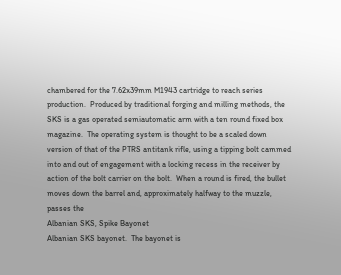chambered for the 7.62x39mm M1943 cartridge to reach series production.  Produced by traditional forging and milling methods, the SKS is a gas operated semiautomatic arm with a ten round fixed box magazine.  The operating system is thought to be a scaled down version of that of the PTRS antitank rifle, using a tipping bolt cammed into and out of engagement with a locking recess in the receiver by action of the bolt carrier on the bolt.  When a round is fired, the bullet moves down the barrel and, approximately halfway to the muzzle, passes the
Albanian SKS, Spike Bayonet
Albanian SKS bayonet.  The bayonet is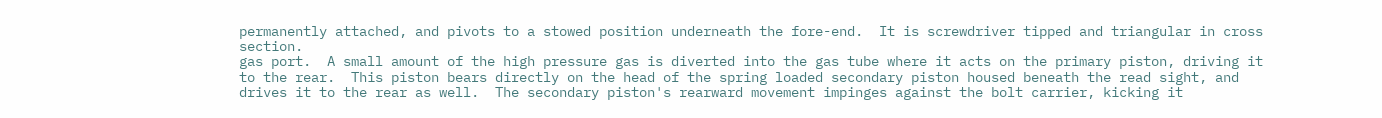permanently attached, and pivots to a stowed position underneath the fore-end.  It is screwdriver tipped and triangular in cross section.
gas port.  A small amount of the high pressure gas is diverted into the gas tube where it acts on the primary piston, driving it to the rear.  This piston bears directly on the head of the spring loaded secondary piston housed beneath the read sight, and drives it to the rear as well.  The secondary piston's rearward movement impinges against the bolt carrier, kicking it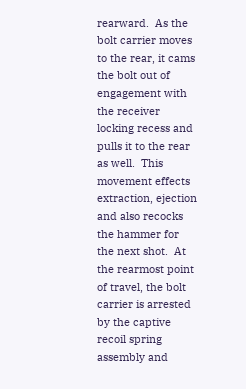rearward.  As the bolt carrier moves to the rear, it cams the bolt out of engagement with the receiver locking recess and pulls it to the rear as well.  This movement effects extraction, ejection and also recocks the hammer for the next shot.  At the rearmost point of travel, the bolt carrier is arrested by the captive recoil spring assembly and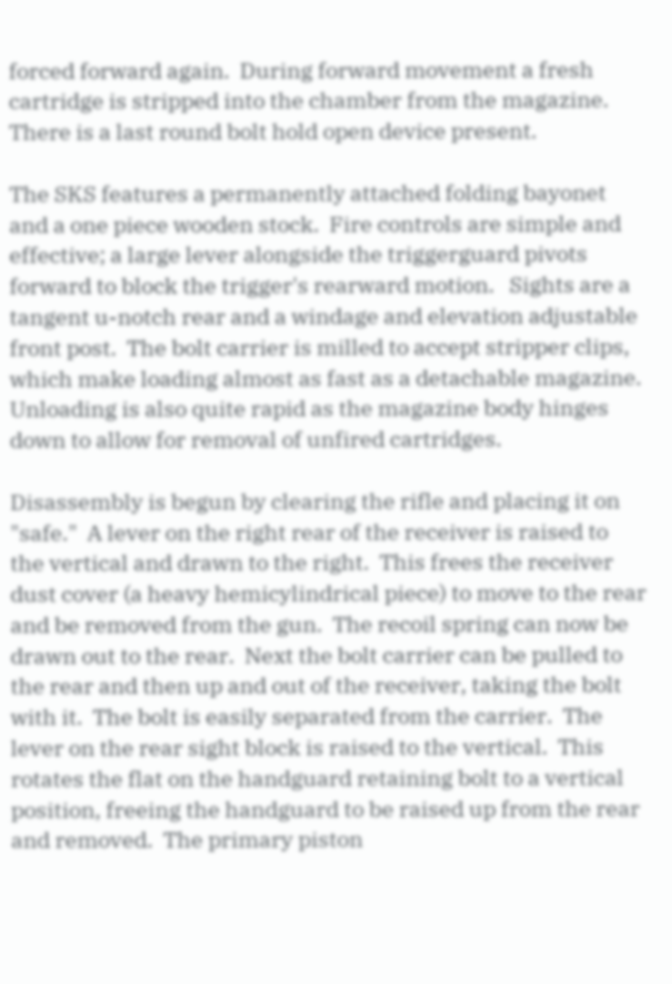forced forward again.  During forward movement a fresh cartridge is stripped into the chamber from the magazine.  There is a last round bolt hold open device present.

The SKS features a permanently attached folding bayonet and a one piece wooden stock.  Fire controls are simple and effective; a large lever alongside the triggerguard pivots forward to block the trigger's rearward motion.   Sights are a tangent u-notch rear and a windage and elevation adjustable front post.  The bolt carrier is milled to accept stripper clips, which make loading almost as fast as a detachable magazine.  Unloading is also quite rapid as the magazine body hinges down to allow for removal of unfired cartridges.

Disassembly is begun by clearing the rifle and placing it on "safe."  A lever on the right rear of the receiver is raised to the vertical and drawn to the right.  This frees the receiver dust cover (a heavy hemicylindrical piece) to move to the rear and be removed from the gun.  The recoil spring can now be drawn out to the rear.  Next the bolt carrier can be pulled to the rear and then up and out of the receiver, taking the bolt with it.  The bolt is easily separated from the carrier.  The lever on the rear sight block is raised to the vertical.  This rotates the flat on the handguard retaining bolt to a vertical position, freeing the handguard to be raised up from the rear and removed.  The primary piston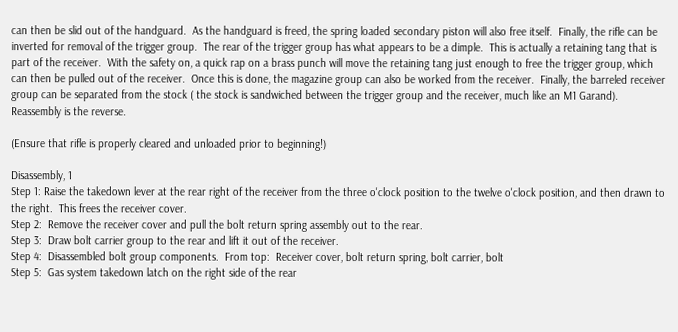can then be slid out of the handguard.  As the handguard is freed, the spring loaded secondary piston will also free itself.  Finally, the rifle can be inverted for removal of the trigger group.  The rear of the trigger group has what appears to be a dimple.  This is actually a retaining tang that is part of the receiver.  With the safety on, a quick rap on a brass punch will move the retaining tang just enough to free the trigger group, which can then be pulled out of the receiver.  Once this is done, the magazine group can also be worked from the receiver.  Finally, the barreled receiver group can be separated from the stock ( the stock is sandwiched between the trigger group and the receiver, much like an M1 Garand).   Reassembly is the reverse.

(Ensure that rifle is properly cleared and unloaded prior to beginning!)

Disassembly, 1
Step 1: Raise the takedown lever at the rear right of the receiver from the three o'clock position to the twelve o'clock position, and then drawn to the right.  This frees the receiver cover.
Step 2:  Remove the receiver cover and pull the bolt return spring assembly out to the rear.
Step 3:  Draw bolt carrier group to the rear and lift it out of the receiver.
Step 4:  Disassembled bolt group components.  From top:  Receiver cover, bolt return spring, bolt carrier, bolt
Step 5:  Gas system takedown latch on the right side of the rear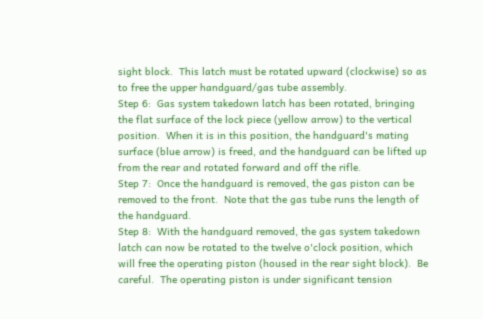sight block.  This latch must be rotated upward (clockwise) so as to free the upper handguard/gas tube assembly.
Step 6:  Gas system takedown latch has been rotated, bringing the flat surface of the lock piece (yellow arrow) to the vertical position.  When it is in this position, the handguard's mating surface (blue arrow) is freed, and the handguard can be lifted up from the rear and rotated forward and off the rifle.
Step 7:  Once the handguard is removed, the gas piston can be removed to the front.  Note that the gas tube runs the length of the handguard.
Step 8:  With the handguard removed, the gas system takedown latch can now be rotated to the twelve o'clock position, which will free the operating piston (housed in the rear sight block).  Be careful.  The operating piston is under significant tension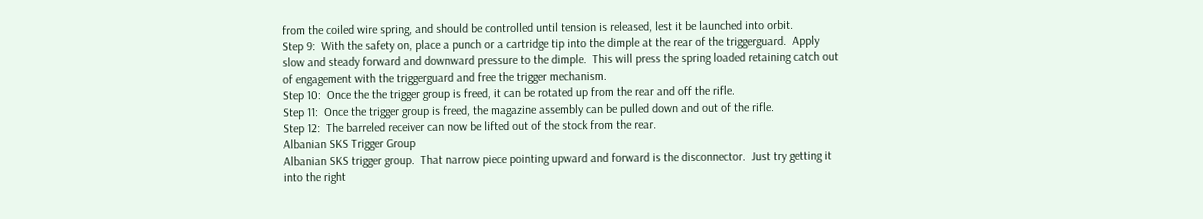from the coiled wire spring, and should be controlled until tension is released, lest it be launched into orbit.
Step 9:  With the safety on, place a punch or a cartridge tip into the dimple at the rear of the triggerguard.  Apply slow and steady forward and downward pressure to the dimple.  This will press the spring loaded retaining catch out of engagement with the triggerguard and free the trigger mechanism.
Step 10:  Once the the trigger group is freed, it can be rotated up from the rear and off the rifle.
Step 11:  Once the trigger group is freed, the magazine assembly can be pulled down and out of the rifle.
Step 12:  The barreled receiver can now be lifted out of the stock from the rear.
Albanian SKS Trigger Group
Albanian SKS trigger group.  That narrow piece pointing upward and forward is the disconnector.  Just try getting it into the right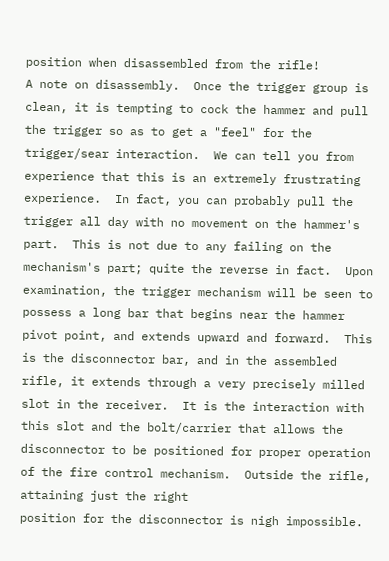position when disassembled from the rifle!
A note on disassembly.  Once the trigger group is clean, it is tempting to cock the hammer and pull the trigger so as to get a "feel" for the trigger/sear interaction.  We can tell you from experience that this is an extremely frustrating experience.  In fact, you can probably pull the trigger all day with no movement on the hammer's part.  This is not due to any failing on the mechanism's part; quite the reverse in fact.  Upon examination, the trigger mechanism will be seen to possess a long bar that begins near the hammer pivot point, and extends upward and forward.  This is the disconnector bar, and in the assembled rifle, it extends through a very precisely milled slot in the receiver.  It is the interaction with this slot and the bolt/carrier that allows the disconnector to be positioned for proper operation of the fire control mechanism.  Outside the rifle, attaining just the right
position for the disconnector is nigh impossible.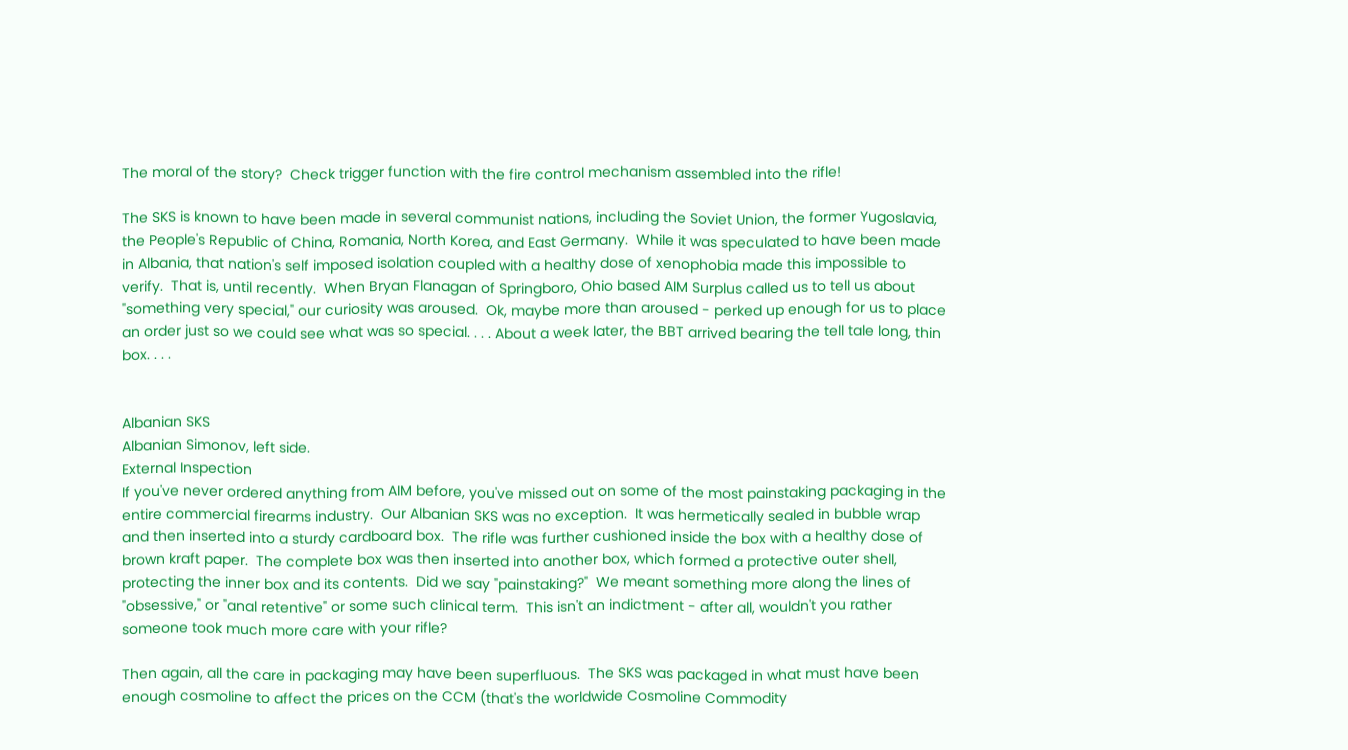The moral of the story?  Check trigger function with the fire control mechanism assembled into the rifle!

The SKS is known to have been made in several communist nations, including the Soviet Union, the former Yugoslavia, the People's Republic of China, Romania, North Korea, and East Germany.  While it was speculated to have been made in Albania, that nation's self imposed isolation coupled with a healthy dose of xenophobia made this impossible to verify.  That is, until recently.  When Bryan Flanagan of Springboro, Ohio based AIM Surplus called us to tell us about "something very special," our curiosity was aroused.  Ok, maybe more than aroused - perked up enough for us to place an order just so we could see what was so special. . . . About a week later, the BBT arrived bearing the tell tale long, thin box. . . .


Albanian SKS
Albanian Simonov, left side.
External Inspection
If you've never ordered anything from AIM before, you've missed out on some of the most painstaking packaging in the entire commercial firearms industry.  Our Albanian SKS was no exception.  It was hermetically sealed in bubble wrap and then inserted into a sturdy cardboard box.  The rifle was further cushioned inside the box with a healthy dose of brown kraft paper.  The complete box was then inserted into another box, which formed a protective outer shell, protecting the inner box and its contents.  Did we say "painstaking?"  We meant something more along the lines of "obsessive," or "anal retentive" or some such clinical term.  This isn't an indictment - after all, wouldn't you rather someone took much more care with your rifle?

Then again, all the care in packaging may have been superfluous.  The SKS was packaged in what must have been enough cosmoline to affect the prices on the CCM (that's the worldwide Cosmoline Commodity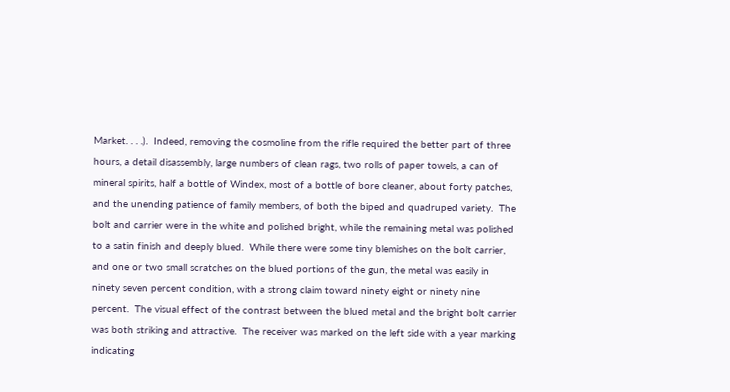Market. . . .).  Indeed, removing the cosmoline from the rifle required the better part of three hours, a detail disassembly, large numbers of clean rags, two rolls of paper towels, a can of mineral spirits, half a bottle of Windex, most of a bottle of bore cleaner, about forty patches, and the unending patience of family members, of both the biped and quadruped variety.  The bolt and carrier were in the white and polished bright, while the remaining metal was polished to a satin finish and deeply blued.  While there were some tiny blemishes on the bolt carrier, and one or two small scratches on the blued portions of the gun, the metal was easily in ninety seven percent condition, with a strong claim toward ninety eight or ninety nine percent.  The visual effect of the contrast between the blued metal and the bright bolt carrier was both striking and attractive.  The receiver was marked on the left side with a year marking indicating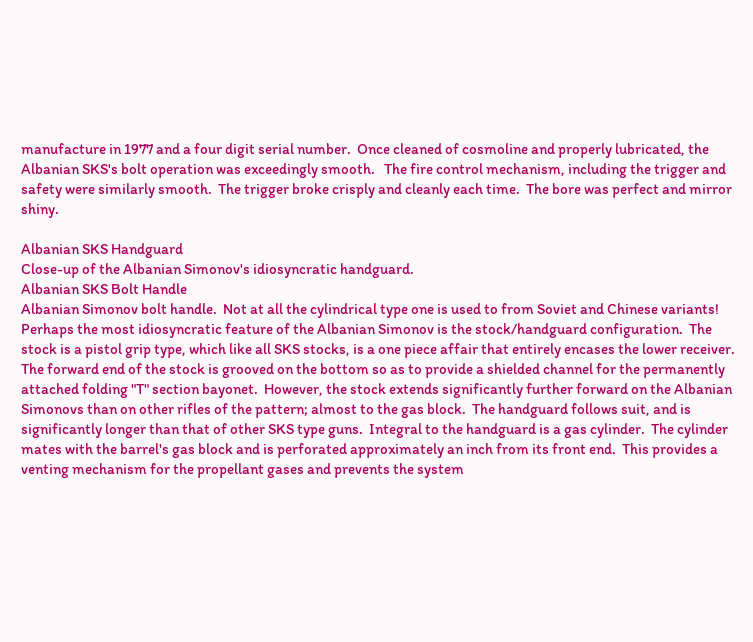manufacture in 1977 and a four digit serial number.  Once cleaned of cosmoline and properly lubricated, the Albanian SKS's bolt operation was exceedingly smooth.   The fire control mechanism, including the trigger and safety were similarly smooth.  The trigger broke crisply and cleanly each time.  The bore was perfect and mirror shiny.

Albanian SKS Handguard
Close-up of the Albanian Simonov's idiosyncratic handguard.
Albanian SKS Bolt Handle
Albanian Simonov bolt handle.  Not at all the cylindrical type one is used to from Soviet and Chinese variants!
Perhaps the most idiosyncratic feature of the Albanian Simonov is the stock/handguard configuration.  The stock is a pistol grip type, which like all SKS stocks, is a one piece affair that entirely encases the lower receiver.  The forward end of the stock is grooved on the bottom so as to provide a shielded channel for the permanently attached folding "T" section bayonet.  However, the stock extends significantly further forward on the Albanian Simonovs than on other rifles of the pattern; almost to the gas block.  The handguard follows suit, and is significantly longer than that of other SKS type guns.  Integral to the handguard is a gas cylinder.  The cylinder mates with the barrel's gas block and is perforated approximately an inch from its front end.  This provides a venting mechanism for the propellant gases and prevents the system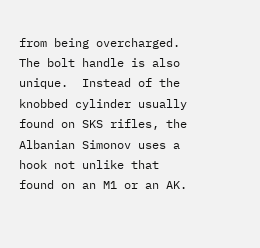from being overcharged.  The bolt handle is also unique.  Instead of the knobbed cylinder usually found on SKS rifles, the Albanian Simonov uses a hook not unlike that found on an M1 or an AK.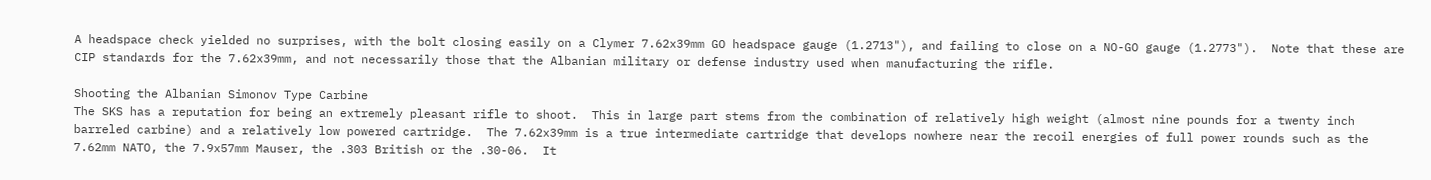A headspace check yielded no surprises, with the bolt closing easily on a Clymer 7.62x39mm GO headspace gauge (1.2713"), and failing to close on a NO-GO gauge (1.2773").  Note that these are CIP standards for the 7.62x39mm, and not necessarily those that the Albanian military or defense industry used when manufacturing the rifle.

Shooting the Albanian Simonov Type Carbine
The SKS has a reputation for being an extremely pleasant rifle to shoot.  This in large part stems from the combination of relatively high weight (almost nine pounds for a twenty inch barreled carbine) and a relatively low powered cartridge.  The 7.62x39mm is a true intermediate cartridge that develops nowhere near the recoil energies of full power rounds such as the 7.62mm NATO, the 7.9x57mm Mauser, the .303 British or the .30-06.  It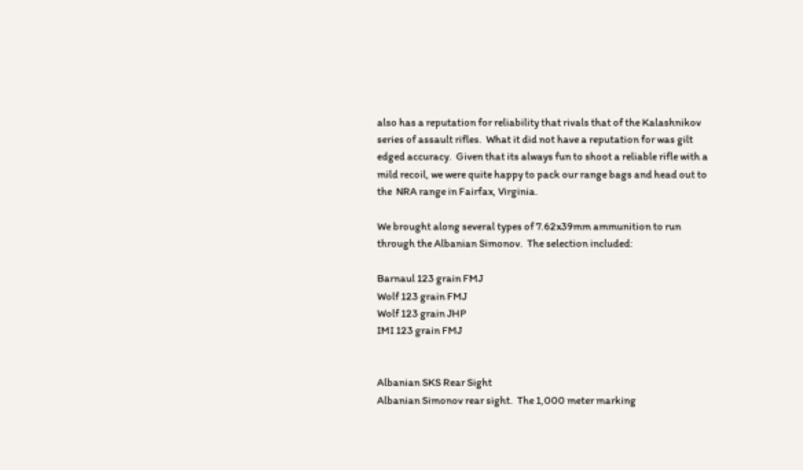also has a reputation for reliability that rivals that of the Kalashnikov series of assault rifles.  What it did not have a reputation for was gilt edged accuracy.  Given that its always fun to shoot a reliable rifle with a mild recoil, we were quite happy to pack our range bags and head out to the  NRA range in Fairfax, Virginia.

We brought along several types of 7.62x39mm ammunition to run through the Albanian Simonov.  The selection included:

Barnaul 123 grain FMJ
Wolf 123 grain FMJ
Wolf 123 grain JHP
IMI 123 grain FMJ


Albanian SKS Rear Sight
Albanian Simonov rear sight.  The 1,000 meter marking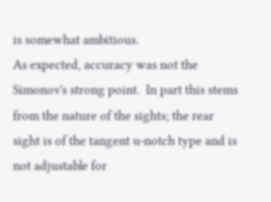is somewhat ambitious.
As expected, accuracy was not the Simonov's strong point.  In part this stems from the nature of the sights; the rear sight is of the tangent u-notch type and is not adjustable for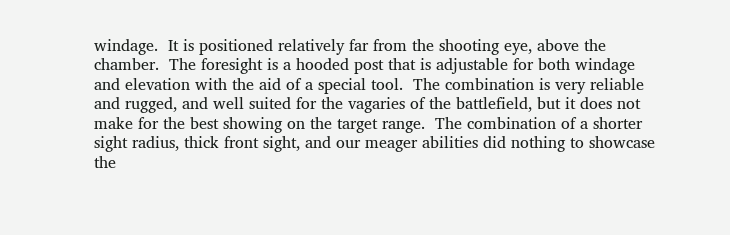windage.  It is positioned relatively far from the shooting eye, above the chamber.  The foresight is a hooded post that is adjustable for both windage and elevation with the aid of a special tool.  The combination is very reliable and rugged, and well suited for the vagaries of the battlefield, but it does not make for the best showing on the target range.  The combination of a shorter sight radius, thick front sight, and our meager abilities did nothing to showcase the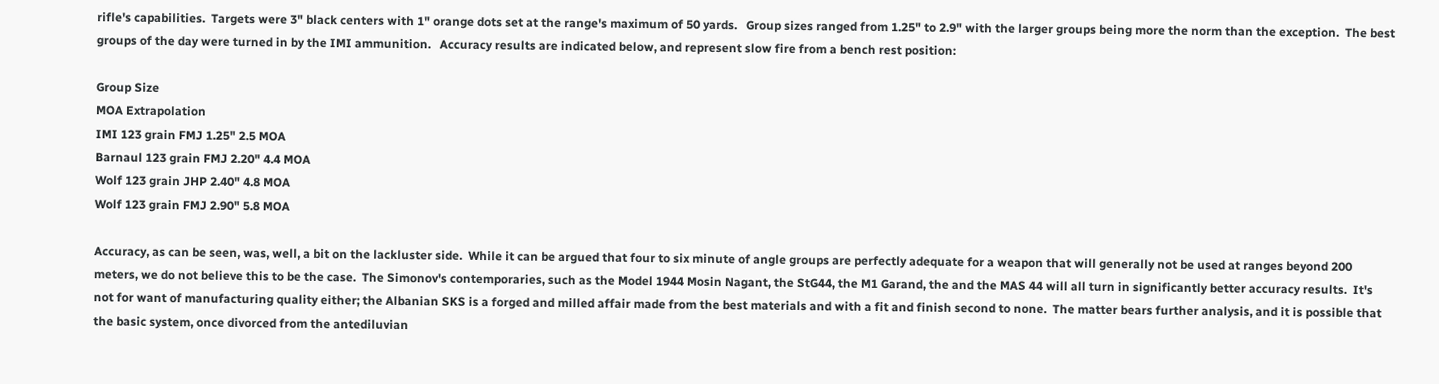rifle's capabilities.  Targets were 3" black centers with 1" orange dots set at the range's maximum of 50 yards.   Group sizes ranged from 1.25" to 2.9" with the larger groups being more the norm than the exception.  The best groups of the day were turned in by the IMI ammunition.   Accuracy results are indicated below, and represent slow fire from a bench rest position:

Group Size
MOA Extrapolation
IMI 123 grain FMJ 1.25" 2.5 MOA
Barnaul 123 grain FMJ 2.20" 4.4 MOA
Wolf 123 grain JHP 2.40" 4.8 MOA
Wolf 123 grain FMJ 2.90" 5.8 MOA

Accuracy, as can be seen, was, well, a bit on the lackluster side.  While it can be argued that four to six minute of angle groups are perfectly adequate for a weapon that will generally not be used at ranges beyond 200 meters, we do not believe this to be the case.  The Simonov's contemporaries, such as the Model 1944 Mosin Nagant, the StG44, the M1 Garand, the and the MAS 44 will all turn in significantly better accuracy results.  It's not for want of manufacturing quality either; the Albanian SKS is a forged and milled affair made from the best materials and with a fit and finish second to none.  The matter bears further analysis, and it is possible that the basic system, once divorced from the antediluvian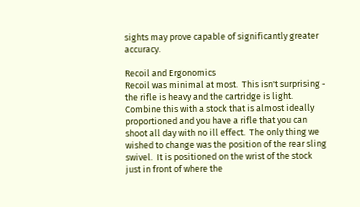sights may prove capable of significantly greater accuracy.

Recoil and Ergonomics
Recoil was minimal at most.  This isn't surprising - the rifle is heavy and the cartridge is light.  Combine this with a stock that is almost ideally proportioned and you have a rifle that you can shoot all day with no ill effect.  The only thing we wished to change was the position of the rear sling swivel.  It is positioned on the wrist of the stock just in front of where the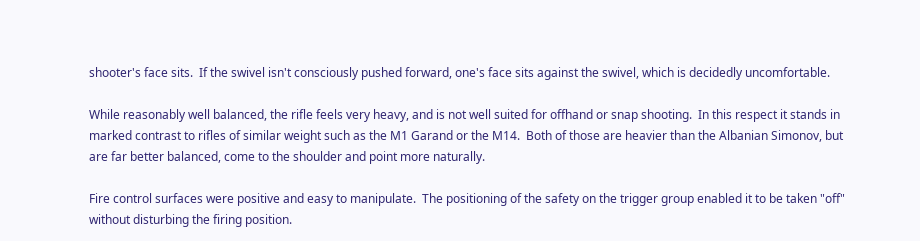shooter's face sits.  If the swivel isn't consciously pushed forward, one's face sits against the swivel, which is decidedly uncomfortable.

While reasonably well balanced, the rifle feels very heavy, and is not well suited for offhand or snap shooting.  In this respect it stands in marked contrast to rifles of similar weight such as the M1 Garand or the M14.  Both of those are heavier than the Albanian Simonov, but are far better balanced, come to the shoulder and point more naturally.

Fire control surfaces were positive and easy to manipulate.  The positioning of the safety on the trigger group enabled it to be taken "off" without disturbing the firing position.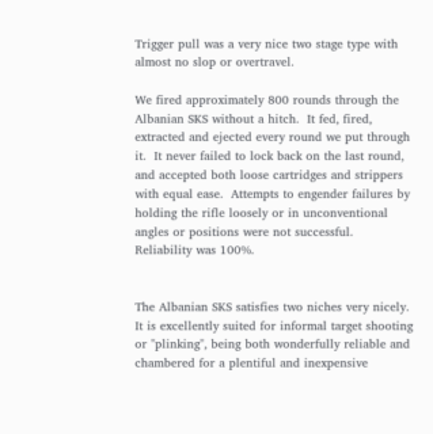Trigger pull was a very nice two stage type with almost no slop or overtravel.

We fired approximately 800 rounds through the Albanian SKS without a hitch.  It fed, fired, extracted and ejected every round we put through it.  It never failed to lock back on the last round, and accepted both loose cartridges and strippers with equal ease.  Attempts to engender failures by holding the rifle loosely or in unconventional angles or positions were not successful.  Reliability was 100%.


The Albanian SKS satisfies two niches very nicely.  It is excellently suited for informal target shooting or "plinking", being both wonderfully reliable and chambered for a plentiful and inexpensive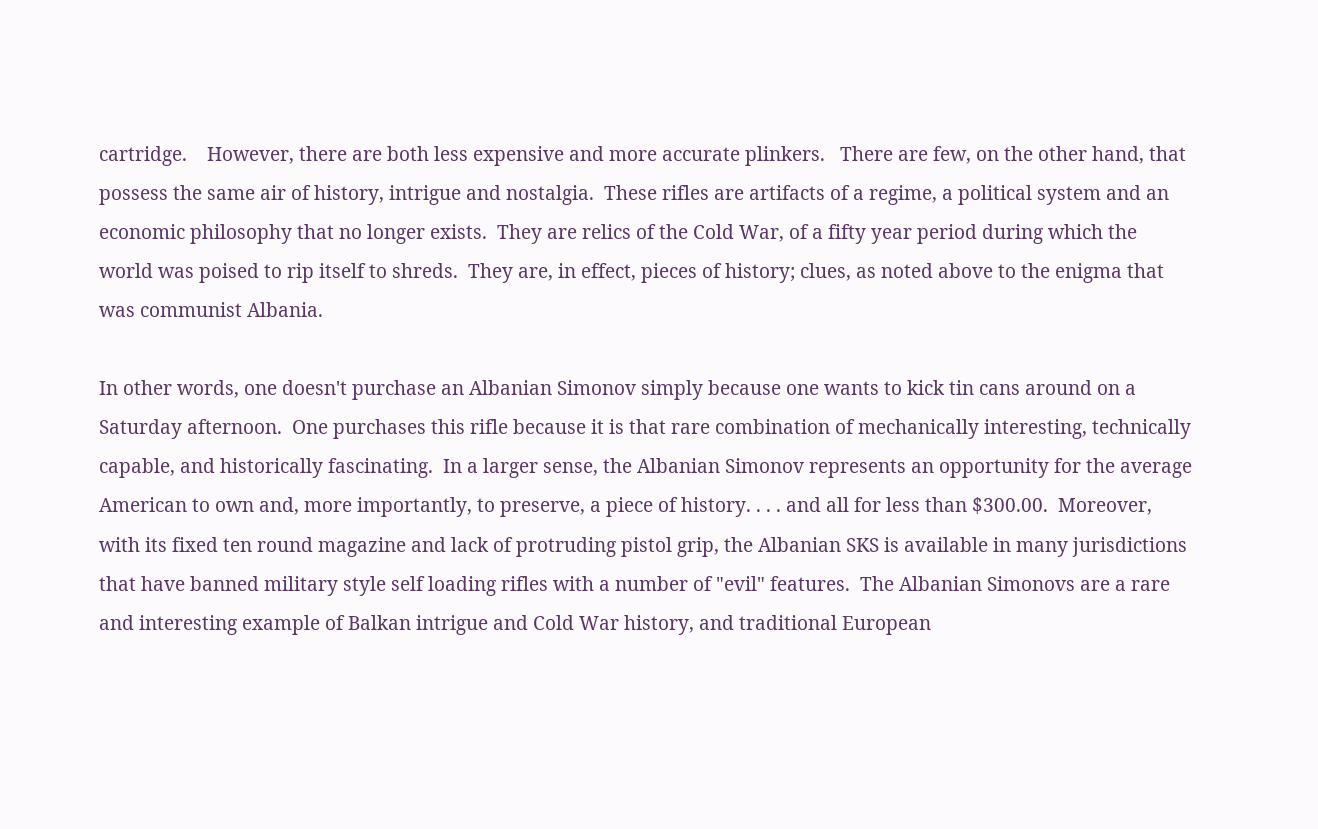cartridge.    However, there are both less expensive and more accurate plinkers.   There are few, on the other hand, that possess the same air of history, intrigue and nostalgia.  These rifles are artifacts of a regime, a political system and an economic philosophy that no longer exists.  They are relics of the Cold War, of a fifty year period during which the world was poised to rip itself to shreds.  They are, in effect, pieces of history; clues, as noted above to the enigma that was communist Albania.

In other words, one doesn't purchase an Albanian Simonov simply because one wants to kick tin cans around on a Saturday afternoon.  One purchases this rifle because it is that rare combination of mechanically interesting, technically capable, and historically fascinating.  In a larger sense, the Albanian Simonov represents an opportunity for the average American to own and, more importantly, to preserve, a piece of history. . . . and all for less than $300.00.  Moreover, with its fixed ten round magazine and lack of protruding pistol grip, the Albanian SKS is available in many jurisdictions that have banned military style self loading rifles with a number of "evil" features.  The Albanian Simonovs are a rare and interesting example of Balkan intrigue and Cold War history, and traditional European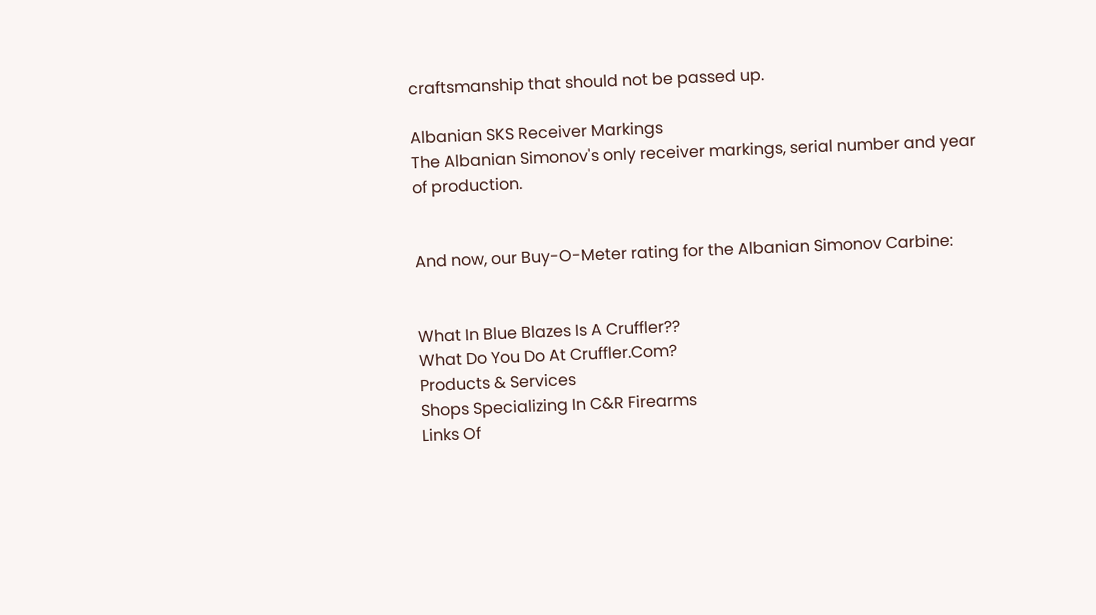craftsmanship that should not be passed up.

Albanian SKS Receiver Markings
The Albanian Simonov's only receiver markings, serial number and year of production.


And now, our Buy-O-Meter rating for the Albanian Simonov Carbine:


What In Blue Blazes Is A Cruffler??
What Do You Do At Cruffler.Com?
Products & Services
Shops Specializing In C&R Firearms
Links Of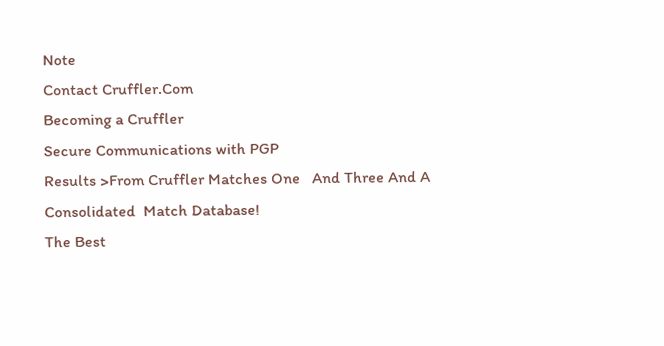Note
Contact Cruffler.Com
Becoming a Cruffler
Secure Communications with PGP
Results >From Cruffler Matches One   And Three And A Consolidated  Match Database!
The Best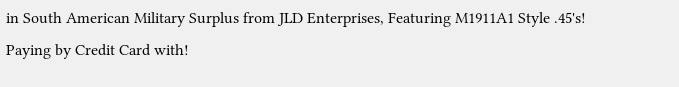in South American Military Surplus from JLD Enterprises, Featuring M1911A1 Style .45's!
Paying by Credit Card with!